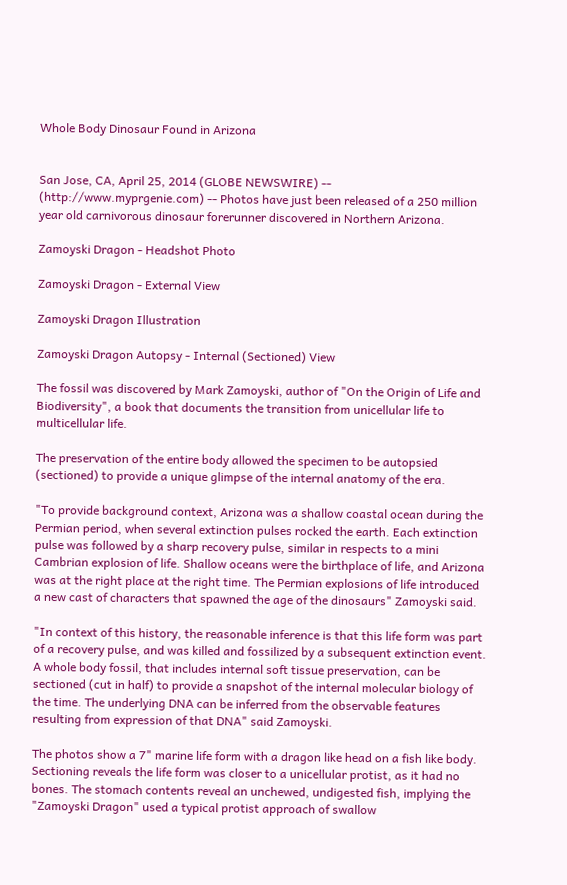Whole Body Dinosaur Found in Arizona


San Jose, CA, April 25, 2014 (GLOBE NEWSWIRE) -- (http://www.myprgenie.com) -- Photos have just been released of a 250 million year old carnivorous dinosaur forerunner discovered in Northern Arizona.

Zamoyski Dragon - Headshot Photo

Zamoyski Dragon - External View

Zamoyski Dragon Illustration

Zamoyski Dragon Autopsy - Internal (Sectioned) View

The fossil was discovered by Mark Zamoyski, author of "On the Origin of Life and Biodiversity", a book that documents the transition from unicellular life to multicellular life.

The preservation of the entire body allowed the specimen to be autopsied (sectioned) to provide a unique glimpse of the internal anatomy of the era.

"To provide background context, Arizona was a shallow coastal ocean during the Permian period, when several extinction pulses rocked the earth. Each extinction pulse was followed by a sharp recovery pulse, similar in respects to a mini Cambrian explosion of life. Shallow oceans were the birthplace of life, and Arizona was at the right place at the right time. The Permian explosions of life introduced a new cast of characters that spawned the age of the dinosaurs" Zamoyski said.

"In context of this history, the reasonable inference is that this life form was part of a recovery pulse, and was killed and fossilized by a subsequent extinction event. A whole body fossil, that includes internal soft tissue preservation, can be sectioned (cut in half) to provide a snapshot of the internal molecular biology of the time. The underlying DNA can be inferred from the observable features resulting from expression of that DNA" said Zamoyski.

The photos show a 7" marine life form with a dragon like head on a fish like body. Sectioning reveals the life form was closer to a unicellular protist, as it had no bones. The stomach contents reveal an unchewed, undigested fish, implying the "Zamoyski Dragon" used a typical protist approach of swallow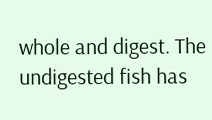whole and digest. The undigested fish has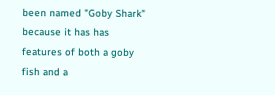been named "Goby Shark" because it has has features of both a goby fish and a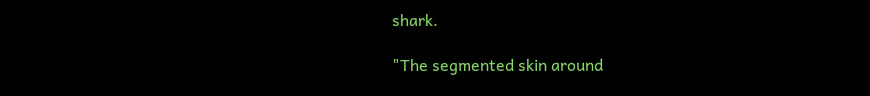shark.

"The segmented skin around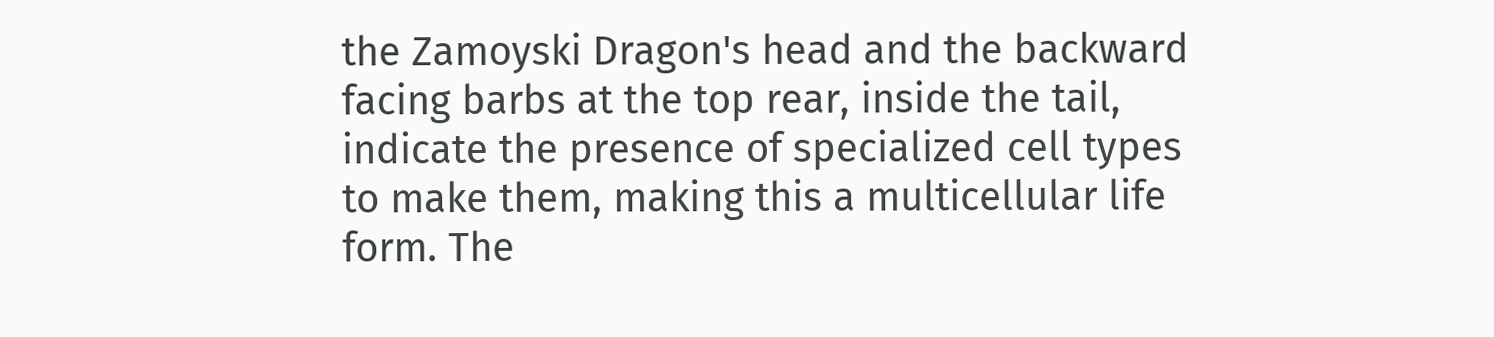the Zamoyski Dragon's head and the backward facing barbs at the top rear, inside the tail, indicate the presence of specialized cell types to make them, making this a multicellular life form. The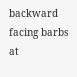backward facing barbs at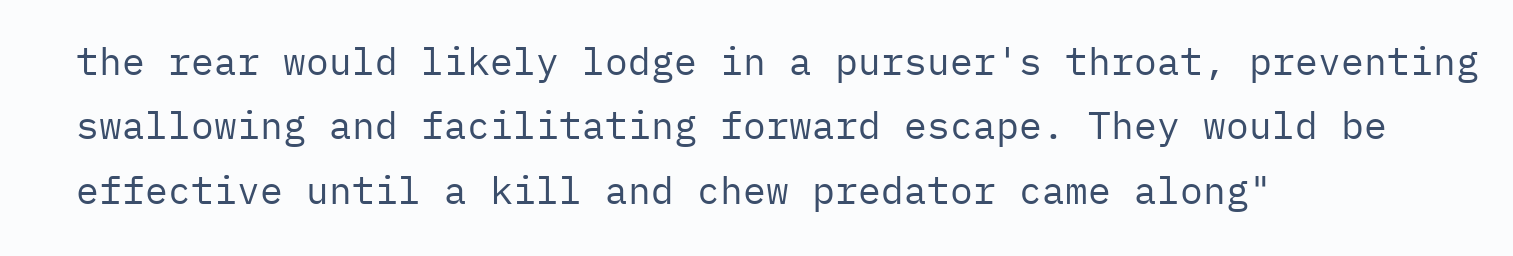the rear would likely lodge in a pursuer's throat, preventing swallowing and facilitating forward escape. They would be effective until a kill and chew predator came along"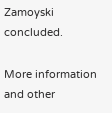Zamoyski concluded.

More information and other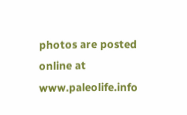photos are posted online at www.paleolife.info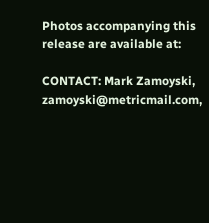Photos accompanying this release are available at:

CONTACT: Mark Zamoyski, zamoyski@metricmail.com,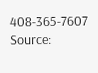408-365-7607 Source: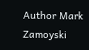Author Mark Zamoyski